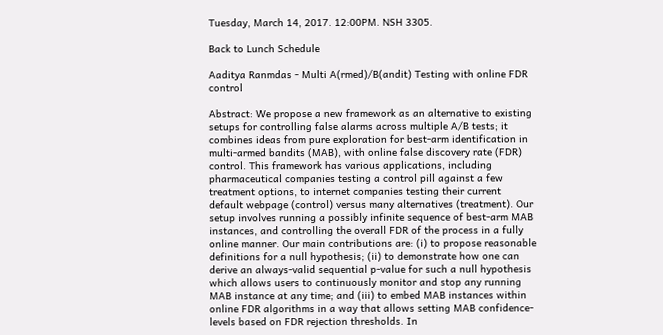Tuesday, March 14, 2017. 12:00PM. NSH 3305.

Back to Lunch Schedule

Aaditya Ranmdas - Multi A(rmed)/B(andit) Testing with online FDR control

Abstract: We propose a new framework as an alternative to existing setups for controlling false alarms across multiple A/B tests; it combines ideas from pure exploration for best-arm identification in multi-armed bandits (MAB), with online false discovery rate (FDR) control. This framework has various applications, including pharmaceutical companies testing a control pill against a few treatment options, to internet companies testing their current default webpage (control) versus many alternatives (treatment). Our setup involves running a possibly infinite sequence of best-arm MAB instances, and controlling the overall FDR of the process in a fully online manner. Our main contributions are: (i) to propose reasonable definitions for a null hypothesis; (ii) to demonstrate how one can derive an always-valid sequential p-value for such a null hypothesis which allows users to continuously monitor and stop any running MAB instance at any time; and (iii) to embed MAB instances within online FDR algorithms in a way that allows setting MAB confidence-levels based on FDR rejection thresholds. In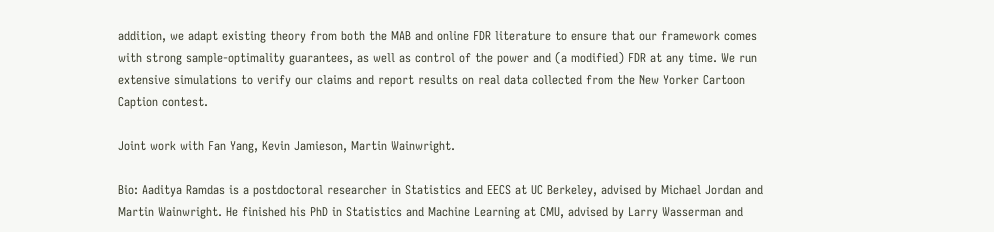addition, we adapt existing theory from both the MAB and online FDR literature to ensure that our framework comes with strong sample-optimality guarantees, as well as control of the power and (a modified) FDR at any time. We run extensive simulations to verify our claims and report results on real data collected from the New Yorker Cartoon Caption contest.

Joint work with Fan Yang, Kevin Jamieson, Martin Wainwright.

Bio: Aaditya Ramdas is a postdoctoral researcher in Statistics and EECS at UC Berkeley, advised by Michael Jordan and Martin Wainwright. He finished his PhD in Statistics and Machine Learning at CMU, advised by Larry Wasserman and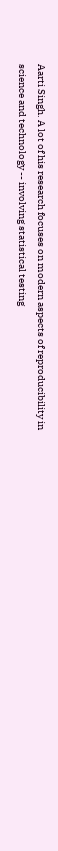Aarti Singh. A lot of his research focuses on modern aspects of reproducibility in science and technology -- involving statistical testing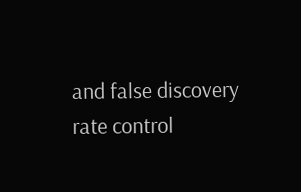and false discovery rate control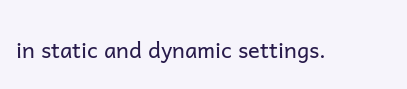in static and dynamic settings.